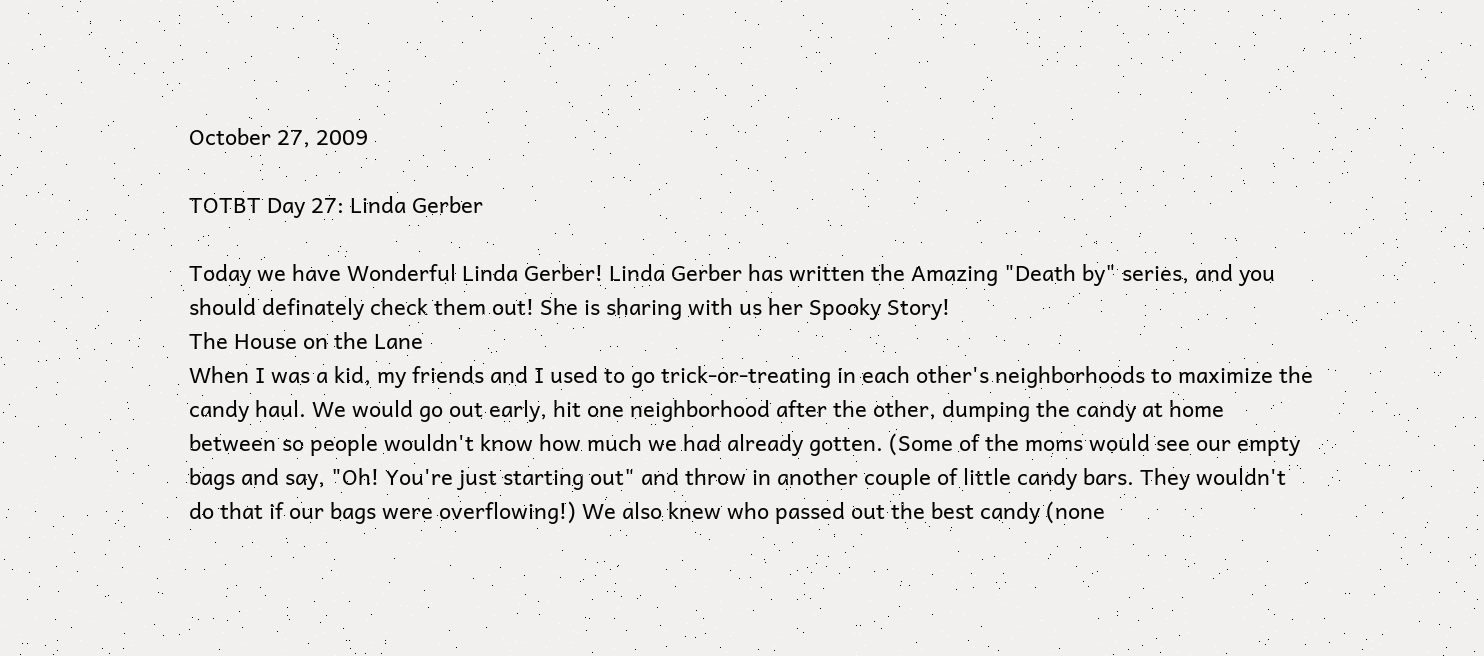October 27, 2009

TOTBT Day 27: Linda Gerber

Today we have Wonderful Linda Gerber! Linda Gerber has written the Amazing "Death by" series, and you should definately check them out! She is sharing with us her Spooky Story!
The House on the Lane
When I was a kid, my friends and I used to go trick-or-treating in each other's neighborhoods to maximize the candy haul. We would go out early, hit one neighborhood after the other, dumping the candy at home between so people wouldn't know how much we had already gotten. (Some of the moms would see our empty bags and say, "Oh! You're just starting out" and throw in another couple of little candy bars. They wouldn't do that if our bags were overflowing!) We also knew who passed out the best candy (none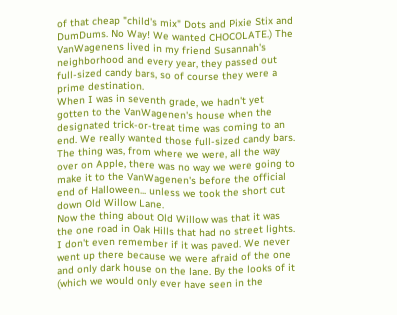of that cheap "child's mix" Dots and Pixie Stix and DumDums. No Way! We wanted CHOCOLATE.) The VanWagenens lived in my friend Susannah's neighborhood and every year, they passed out full-sized candy bars, so of course they were a prime destination.
When I was in seventh grade, we hadn't yet gotten to the VanWagenen's house when the designated trick-or-treat time was coming to an end. We really wanted those full-sized candy bars. The thing was, from where we were, all the way over on Apple, there was no way we were going to make it to the VanWagenen's before the official end of Halloween... unless we took the short cut down Old Willow Lane.
Now the thing about Old Willow was that it was the one road in Oak Hills that had no street lights. I don't even remember if it was paved. We never went up there because we were afraid of the one and only dark house on the lane. By the looks of it (which we would only ever have seen in the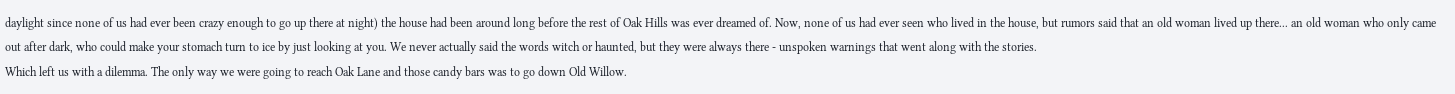daylight since none of us had ever been crazy enough to go up there at night) the house had been around long before the rest of Oak Hills was ever dreamed of. Now, none of us had ever seen who lived in the house, but rumors said that an old woman lived up there... an old woman who only came out after dark, who could make your stomach turn to ice by just looking at you. We never actually said the words witch or haunted, but they were always there - unspoken warnings that went along with the stories.
Which left us with a dilemma. The only way we were going to reach Oak Lane and those candy bars was to go down Old Willow.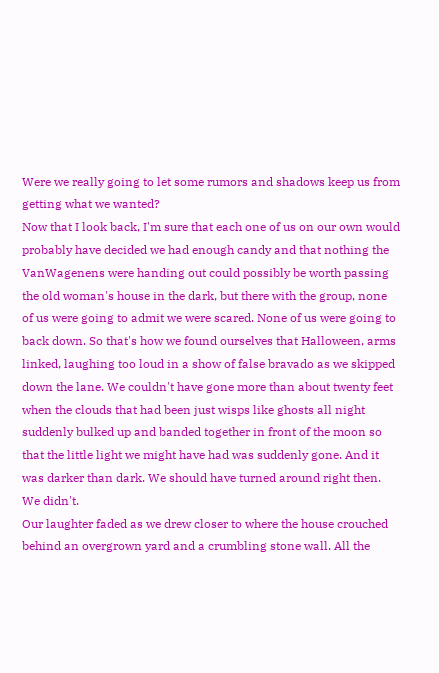Were we really going to let some rumors and shadows keep us from getting what we wanted?
Now that I look back, I'm sure that each one of us on our own would probably have decided we had enough candy and that nothing the VanWagenens were handing out could possibly be worth passing the old woman's house in the dark, but there with the group, none of us were going to admit we were scared. None of us were going to back down. So that's how we found ourselves that Halloween, arms linked, laughing too loud in a show of false bravado as we skipped down the lane. We couldn't have gone more than about twenty feet when the clouds that had been just wisps like ghosts all night suddenly bulked up and banded together in front of the moon so that the little light we might have had was suddenly gone. And it was darker than dark. We should have turned around right then. We didn't.
Our laughter faded as we drew closer to where the house crouched behind an overgrown yard and a crumbling stone wall. All the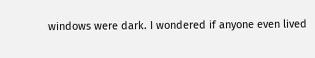windows were dark. I wondered if anyone even lived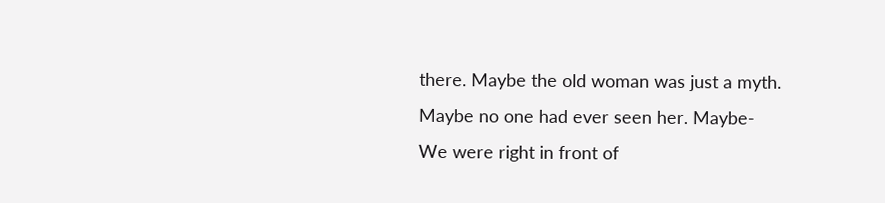there. Maybe the old woman was just a myth. Maybe no one had ever seen her. Maybe-
We were right in front of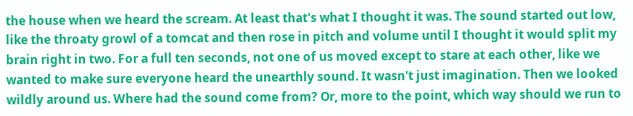the house when we heard the scream. At least that's what I thought it was. The sound started out low, like the throaty growl of a tomcat and then rose in pitch and volume until I thought it would split my brain right in two. For a full ten seconds, not one of us moved except to stare at each other, like we wanted to make sure everyone heard the unearthly sound. It wasn't just imagination. Then we looked wildly around us. Where had the sound come from? Or, more to the point, which way should we run to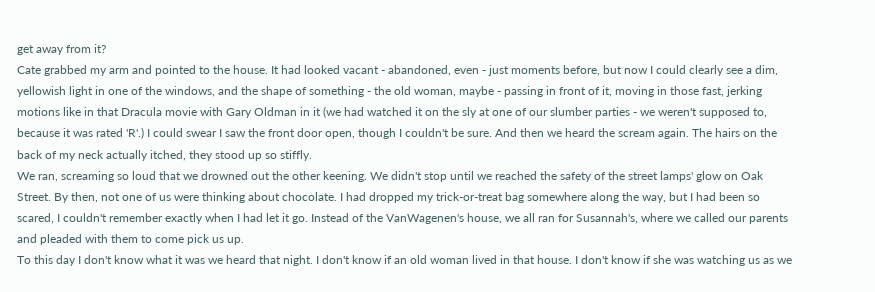get away from it?
Cate grabbed my arm and pointed to the house. It had looked vacant - abandoned, even - just moments before, but now I could clearly see a dim, yellowish light in one of the windows, and the shape of something - the old woman, maybe - passing in front of it, moving in those fast, jerking motions like in that Dracula movie with Gary Oldman in it (we had watched it on the sly at one of our slumber parties - we weren't supposed to, because it was rated 'R'.) I could swear I saw the front door open, though I couldn't be sure. And then we heard the scream again. The hairs on the back of my neck actually itched, they stood up so stiffly.
We ran, screaming so loud that we drowned out the other keening. We didn't stop until we reached the safety of the street lamps' glow on Oak Street. By then, not one of us were thinking about chocolate. I had dropped my trick-or-treat bag somewhere along the way, but I had been so scared, I couldn't remember exactly when I had let it go. Instead of the VanWagenen's house, we all ran for Susannah's, where we called our parents and pleaded with them to come pick us up.
To this day I don't know what it was we heard that night. I don't know if an old woman lived in that house. I don't know if she was watching us as we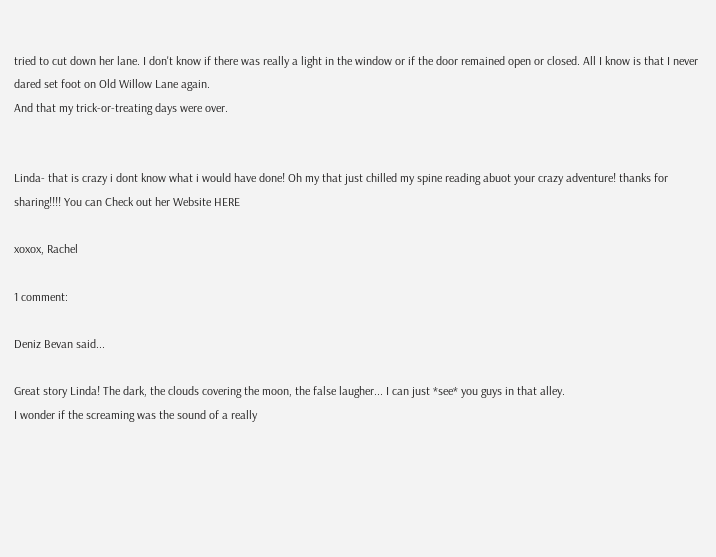tried to cut down her lane. I don't know if there was really a light in the window or if the door remained open or closed. All I know is that I never dared set foot on Old Willow Lane again.
And that my trick-or-treating days were over.


Linda- that is crazy i dont know what i would have done! Oh my that just chilled my spine reading abuot your crazy adventure! thanks for sharing!!!! You can Check out her Website HERE

xoxox, Rachel

1 comment:

Deniz Bevan said...

Great story Linda! The dark, the clouds covering the moon, the false laugher... I can just *see* you guys in that alley.
I wonder if the screaming was the sound of a really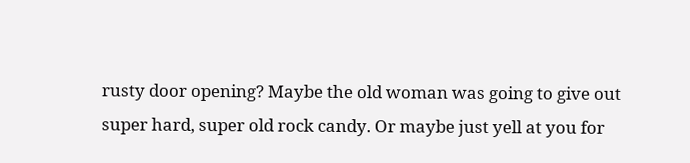rusty door opening? Maybe the old woman was going to give out super hard, super old rock candy. Or maybe just yell at you for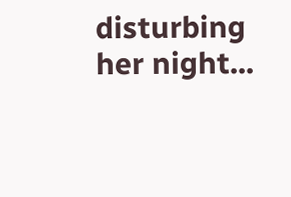disturbing her night...